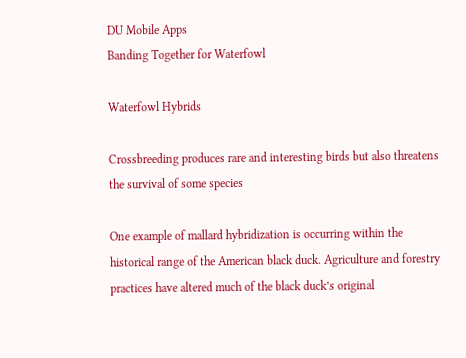DU Mobile Apps
Banding Together for Waterfowl

Waterfowl Hybrids

Crossbreeding produces rare and interesting birds but also threatens the survival of some species

One example of mallard hybridization is occurring within the historical range of the American black duck. Agriculture and forestry practices have altered much of the black duck’s original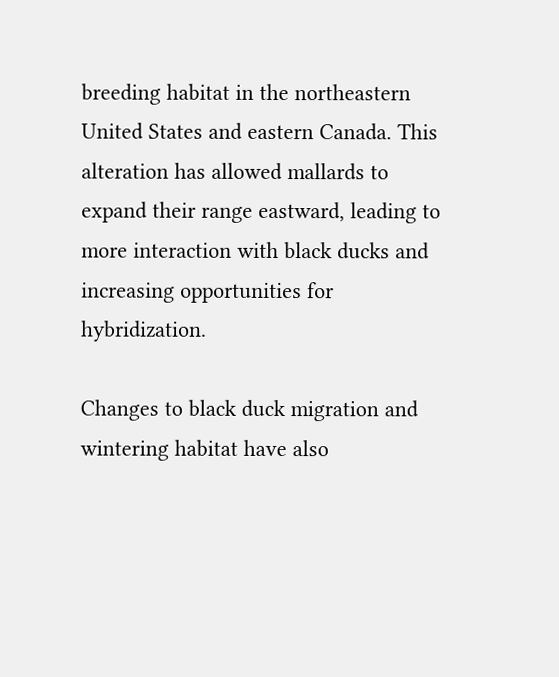breeding habitat in the northeastern United States and eastern Canada. This alteration has allowed mallards to expand their range eastward, leading to more interaction with black ducks and increasing opportunities for hybridization.

Changes to black duck migration and wintering habitat have also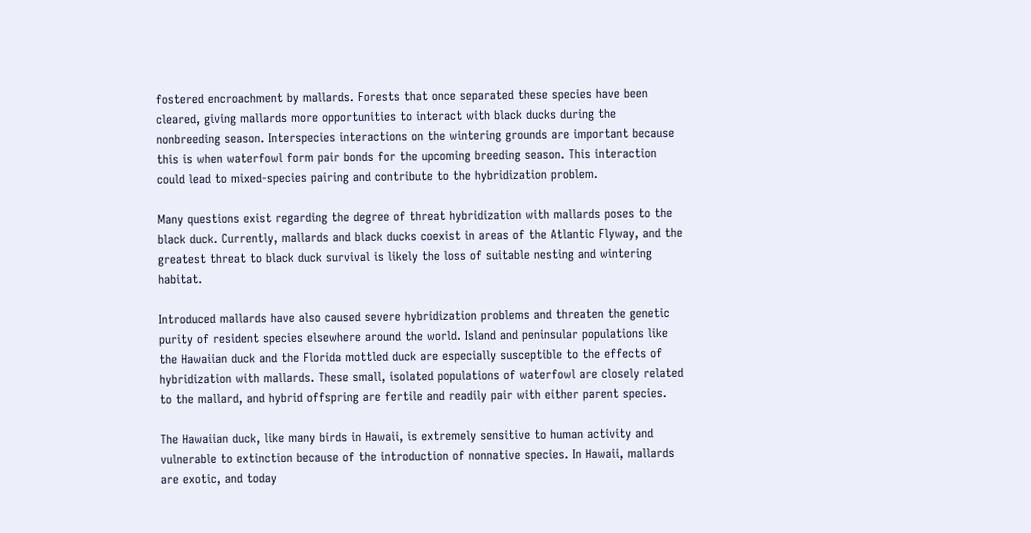fostered encroachment by mallards. Forests that once separated these species have been cleared, giving mallards more opportunities to interact with black ducks during the nonbreeding season. Interspecies interactions on the wintering grounds are important because this is when waterfowl form pair bonds for the upcoming breeding season. This interaction could lead to mixed-species pairing and contribute to the hybridization problem.

Many questions exist regarding the degree of threat hybridization with mallards poses to the black duck. Currently, mallards and black ducks coexist in areas of the Atlantic Flyway, and the greatest threat to black duck survival is likely the loss of suitable nesting and wintering habitat.

Introduced mallards have also caused severe hybridization problems and threaten the genetic purity of resident species elsewhere around the world. Island and peninsular populations like the Hawaiian duck and the Florida mottled duck are especially susceptible to the effects of hybridization with mallards. These small, isolated populations of waterfowl are closely related to the mallard, and hybrid offspring are fertile and readily pair with either parent species.

The Hawaiian duck, like many birds in Hawaii, is extremely sensitive to human activity and vulnerable to extinction because of the introduction of nonnative species. In Hawaii, mallards are exotic, and today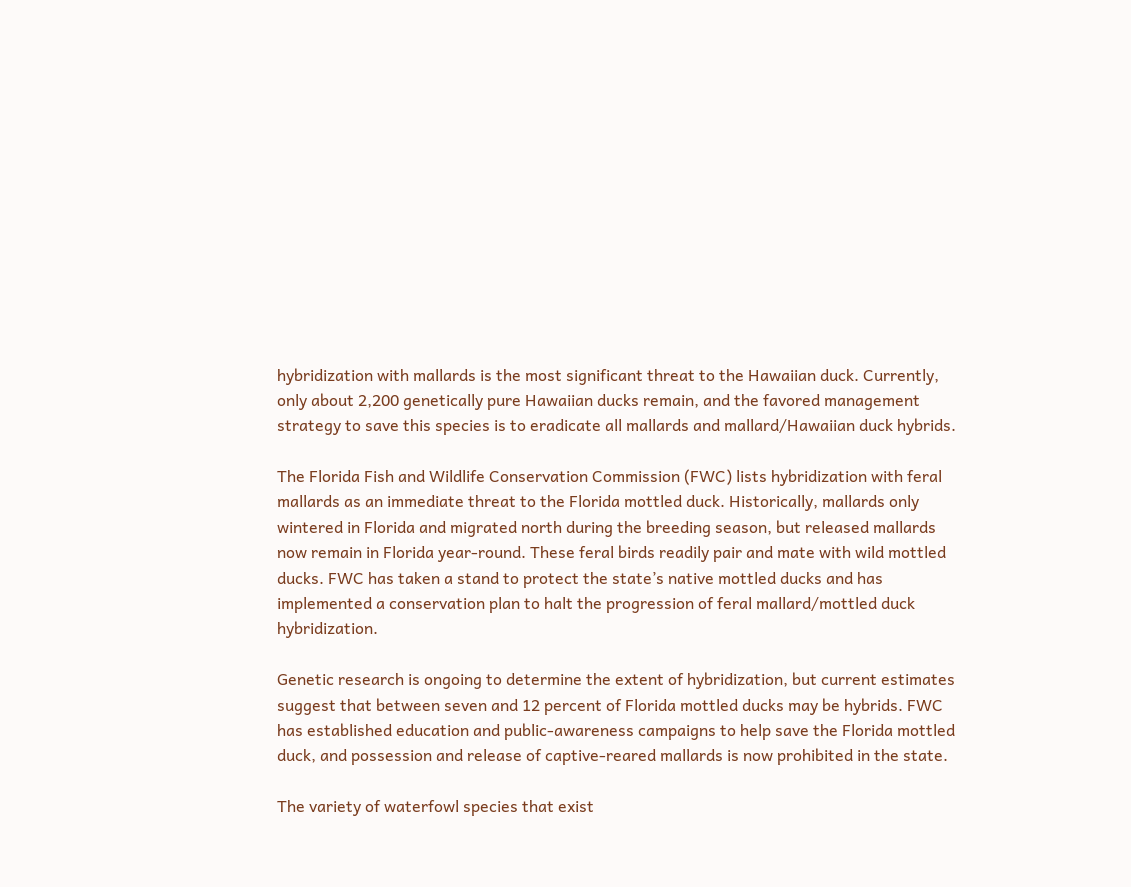hybridization with mallards is the most significant threat to the Hawaiian duck. Currently, only about 2,200 genetically pure Hawaiian ducks remain, and the favored management strategy to save this species is to eradicate all mallards and mallard/Hawaiian duck hybrids.

The Florida Fish and Wildlife Conservation Commission (FWC) lists hybridization with feral mallards as an immediate threat to the Florida mottled duck. Historically, mallards only wintered in Florida and migrated north during the breeding season, but released mallards now remain in Florida year-round. These feral birds readily pair and mate with wild mottled ducks. FWC has taken a stand to protect the state’s native mottled ducks and has implemented a conservation plan to halt the progression of feral mallard/mottled duck hybridization.

Genetic research is ongoing to determine the extent of hybridization, but current estimates suggest that between seven and 12 percent of Florida mottled ducks may be hybrids. FWC has established education and public-awareness campaigns to help save the Florida mottled duck, and possession and release of captive-reared mallards is now prohibited in the state.

The variety of waterfowl species that exist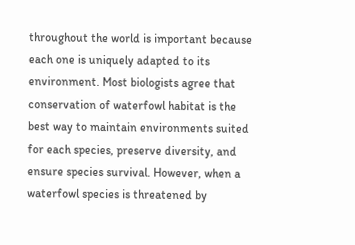throughout the world is important because each one is uniquely adapted to its environment. Most biologists agree that conservation of waterfowl habitat is the best way to maintain environments suited for each species, preserve diversity, and ensure species survival. However, when a waterfowl species is threatened by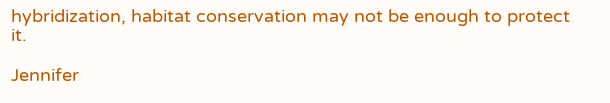hybridization, habitat conservation may not be enough to protect it.

Jennifer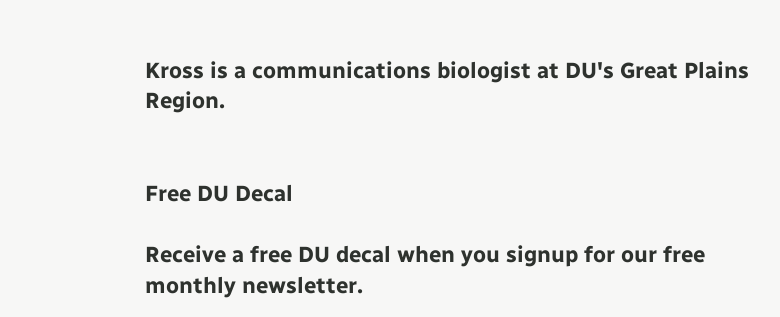Kross is a communications biologist at DU's Great Plains Region.


Free DU Decal

Receive a free DU decal when you signup for our free monthly newsletter.